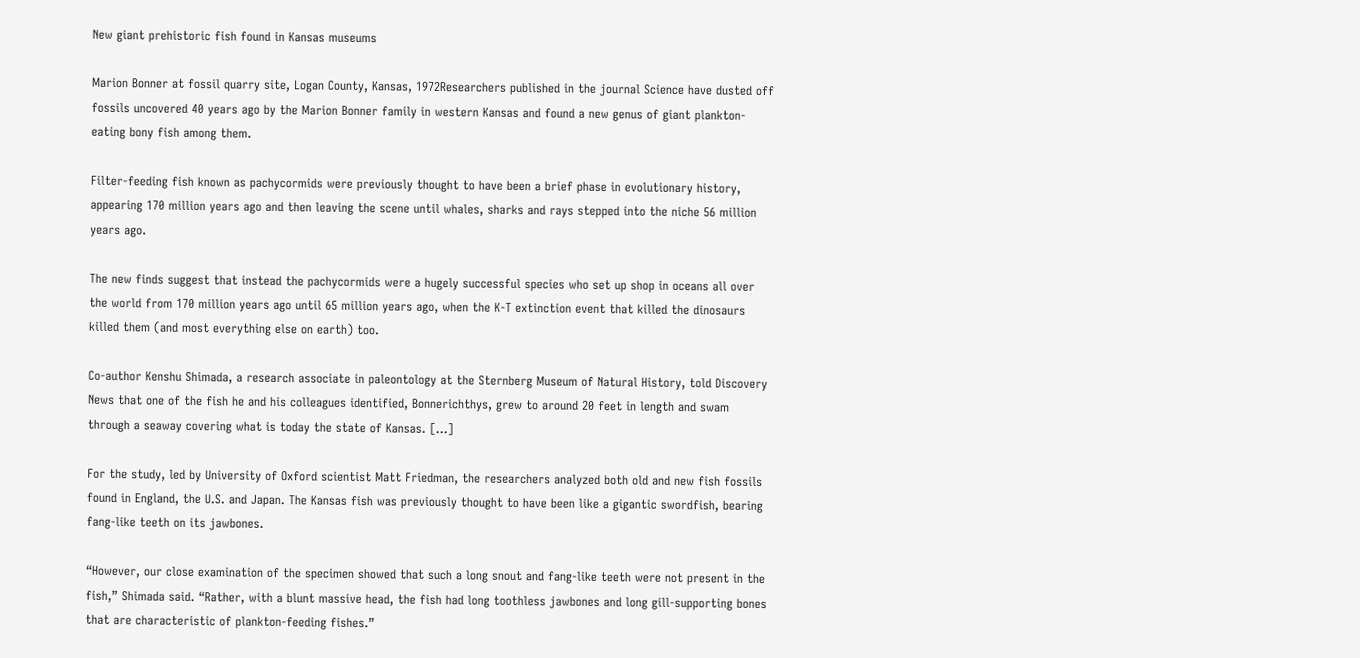New giant prehistoric fish found in Kansas museums

Marion Bonner at fossil quarry site, Logan County, Kansas, 1972Researchers published in the journal Science have dusted off fossils uncovered 40 years ago by the Marion Bonner family in western Kansas and found a new genus of giant plankton-eating bony fish among them.

Filter-feeding fish known as pachycormids were previously thought to have been a brief phase in evolutionary history, appearing 170 million years ago and then leaving the scene until whales, sharks and rays stepped into the niche 56 million years ago.

The new finds suggest that instead the pachycormids were a hugely successful species who set up shop in oceans all over the world from 170 million years ago until 65 million years ago, when the K-T extinction event that killed the dinosaurs killed them (and most everything else on earth) too.

Co-author Kenshu Shimada, a research associate in paleontology at the Sternberg Museum of Natural History, told Discovery News that one of the fish he and his colleagues identified, Bonnerichthys, grew to around 20 feet in length and swam through a seaway covering what is today the state of Kansas. […]

For the study, led by University of Oxford scientist Matt Friedman, the researchers analyzed both old and new fish fossils found in England, the U.S. and Japan. The Kansas fish was previously thought to have been like a gigantic swordfish, bearing fang-like teeth on its jawbones.

“However, our close examination of the specimen showed that such a long snout and fang-like teeth were not present in the fish,” Shimada said. “Rather, with a blunt massive head, the fish had long toothless jawbones and long gill-supporting bones that are characteristic of plankton-feeding fishes.”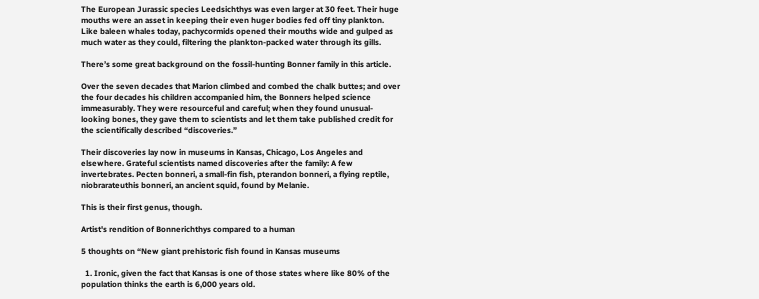The European Jurassic species Leedsichthys was even larger at 30 feet. Their huge mouths were an asset in keeping their even huger bodies fed off tiny plankton. Like baleen whales today, pachycormids opened their mouths wide and gulped as much water as they could, filtering the plankton-packed water through its gills.

There’s some great background on the fossil-hunting Bonner family in this article.

Over the seven decades that Marion climbed and combed the chalk buttes; and over the four decades his children accompanied him, the Bonners helped science immeasurably. They were resourceful and careful; when they found unusual-looking bones, they gave them to scientists and let them take published credit for the scientifically described “discoveries.”

Their discoveries lay now in museums in Kansas, Chicago, Los Angeles and elsewhere. Grateful scientists named discoveries after the family: A few invertebrates. Pecten bonneri, a small-fin fish, pterandon bonneri, a flying reptile, niobrarateuthis bonneri, an ancient squid, found by Melanie.

This is their first genus, though.

Artist's rendition of Bonnerichthys compared to a human

5 thoughts on “New giant prehistoric fish found in Kansas museums

  1. Ironic, given the fact that Kansas is one of those states where like 80% of the population thinks the earth is 6,000 years old.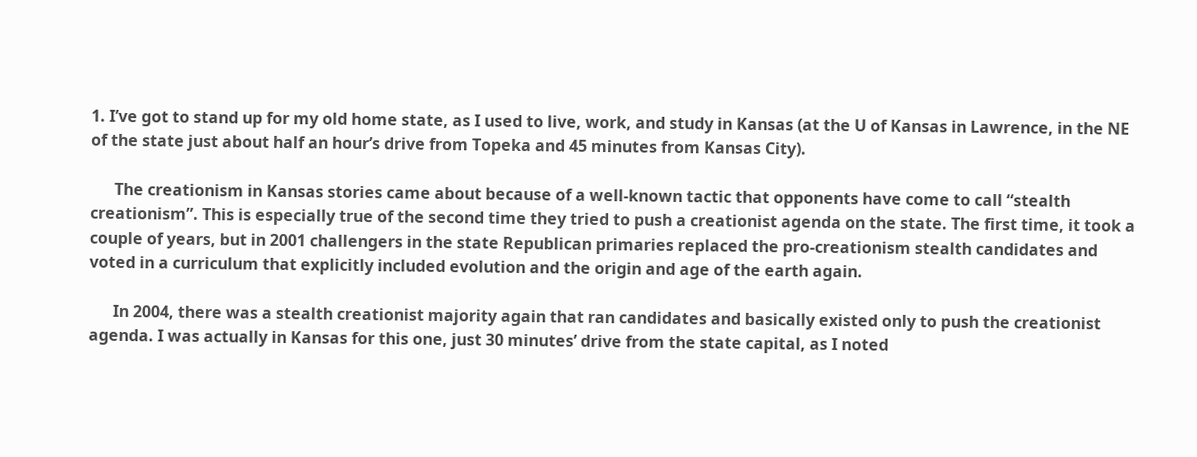1. I’ve got to stand up for my old home state, as I used to live, work, and study in Kansas (at the U of Kansas in Lawrence, in the NE of the state just about half an hour’s drive from Topeka and 45 minutes from Kansas City).

      The creationism in Kansas stories came about because of a well-known tactic that opponents have come to call “stealth creationism”. This is especially true of the second time they tried to push a creationist agenda on the state. The first time, it took a couple of years, but in 2001 challengers in the state Republican primaries replaced the pro-creationism stealth candidates and voted in a curriculum that explicitly included evolution and the origin and age of the earth again.

      In 2004, there was a stealth creationist majority again that ran candidates and basically existed only to push the creationist agenda. I was actually in Kansas for this one, just 30 minutes’ drive from the state capital, as I noted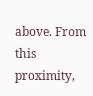above. From this proximity,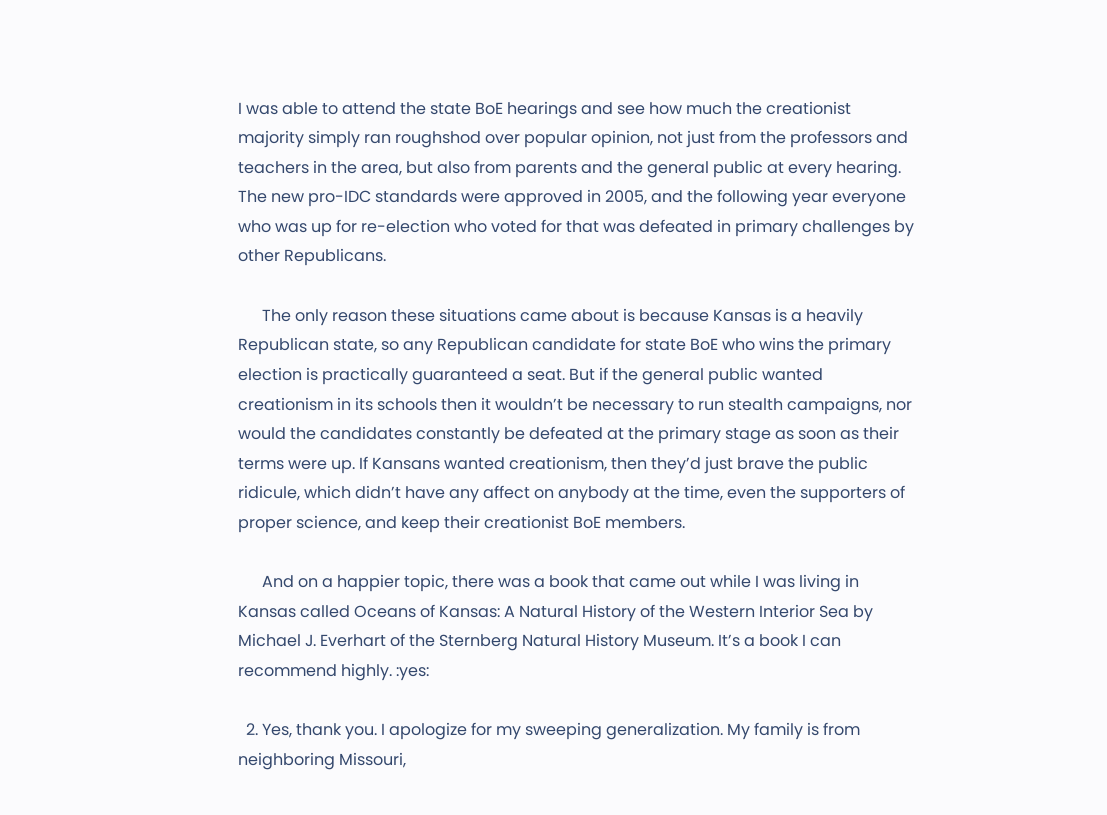I was able to attend the state BoE hearings and see how much the creationist majority simply ran roughshod over popular opinion, not just from the professors and teachers in the area, but also from parents and the general public at every hearing. The new pro-IDC standards were approved in 2005, and the following year everyone who was up for re-election who voted for that was defeated in primary challenges by other Republicans.

      The only reason these situations came about is because Kansas is a heavily Republican state, so any Republican candidate for state BoE who wins the primary election is practically guaranteed a seat. But if the general public wanted creationism in its schools then it wouldn’t be necessary to run stealth campaigns, nor would the candidates constantly be defeated at the primary stage as soon as their terms were up. If Kansans wanted creationism, then they’d just brave the public ridicule, which didn’t have any affect on anybody at the time, even the supporters of proper science, and keep their creationist BoE members.

      And on a happier topic, there was a book that came out while I was living in Kansas called Oceans of Kansas: A Natural History of the Western Interior Sea by Michael J. Everhart of the Sternberg Natural History Museum. It’s a book I can recommend highly. :yes:

  2. Yes, thank you. I apologize for my sweeping generalization. My family is from neighboring Missouri,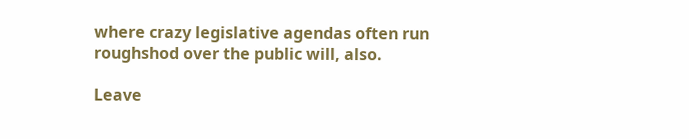where crazy legislative agendas often run roughshod over the public will, also.

Leave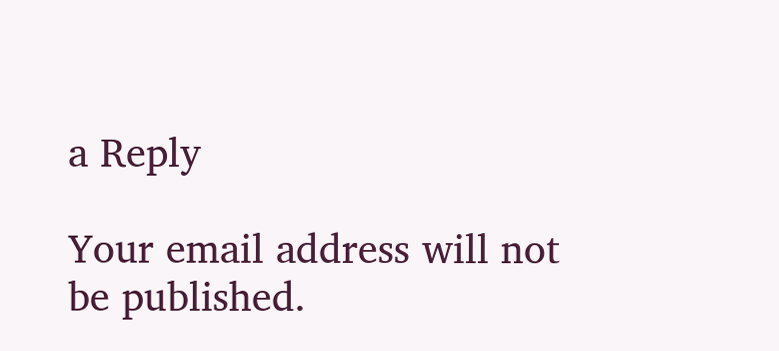a Reply

Your email address will not be published.